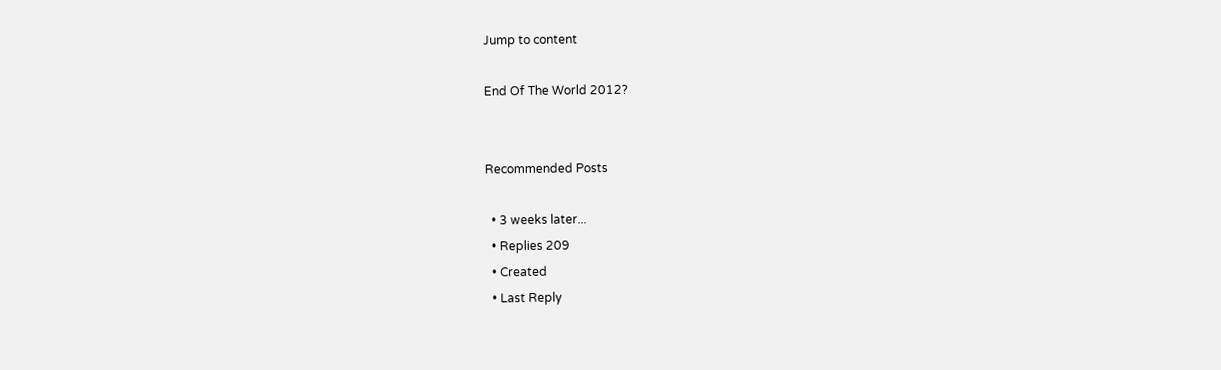Jump to content

End Of The World 2012?


Recommended Posts

  • 3 weeks later...
  • Replies 209
  • Created
  • Last Reply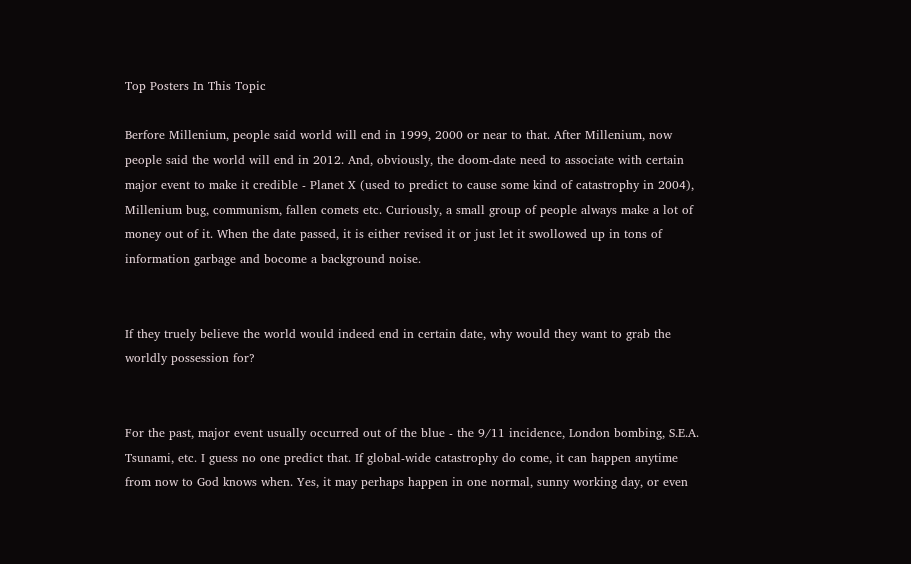Top Posters In This Topic

Berfore Millenium, people said world will end in 1999, 2000 or near to that. After Millenium, now people said the world will end in 2012. And, obviously, the doom-date need to associate with certain major event to make it credible - Planet X (used to predict to cause some kind of catastrophy in 2004), Millenium bug, communism, fallen comets etc. Curiously, a small group of people always make a lot of money out of it. When the date passed, it is either revised it or just let it swollowed up in tons of information garbage and bocome a background noise.


If they truely believe the world would indeed end in certain date, why would they want to grab the worldly possession for?


For the past, major event usually occurred out of the blue - the 9/11 incidence, London bombing, S.E.A. Tsunami, etc. I guess no one predict that. If global-wide catastrophy do come, it can happen anytime from now to God knows when. Yes, it may perhaps happen in one normal, sunny working day, or even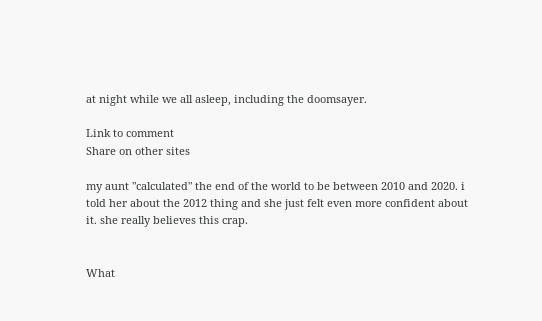at night while we all asleep, including the doomsayer.

Link to comment
Share on other sites

my aunt "calculated" the end of the world to be between 2010 and 2020. i told her about the 2012 thing and she just felt even more confident about it. she really believes this crap.


What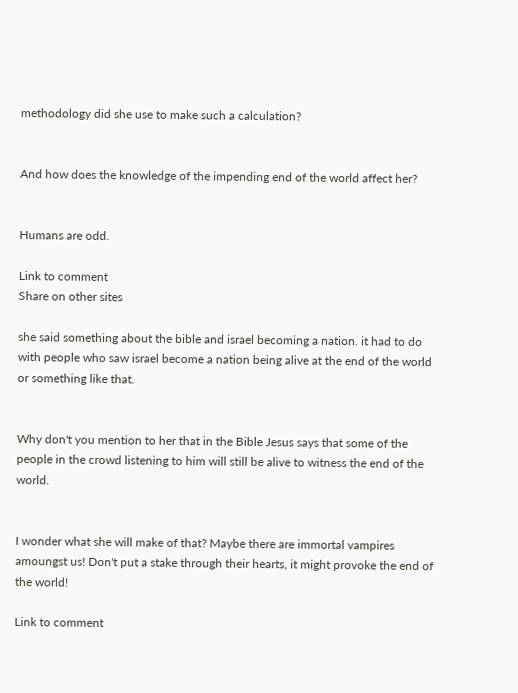methodology did she use to make such a calculation?


And how does the knowledge of the impending end of the world affect her?


Humans are odd.

Link to comment
Share on other sites

she said something about the bible and israel becoming a nation. it had to do with people who saw israel become a nation being alive at the end of the world or something like that.


Why don't you mention to her that in the Bible Jesus says that some of the people in the crowd listening to him will still be alive to witness the end of the world.


I wonder what she will make of that? Maybe there are immortal vampires amoungst us! Don't put a stake through their hearts, it might provoke the end of the world!

Link to comment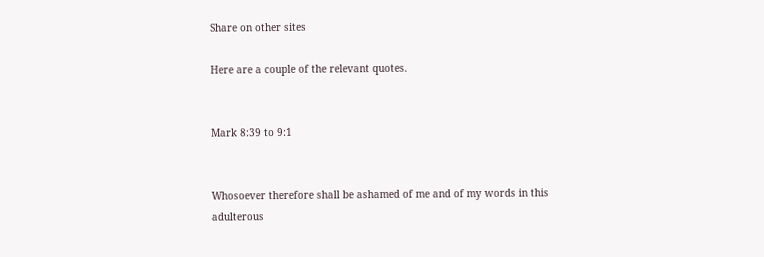Share on other sites

Here are a couple of the relevant quotes.


Mark 8:39 to 9:1


Whosoever therefore shall be ashamed of me and of my words in this adulterous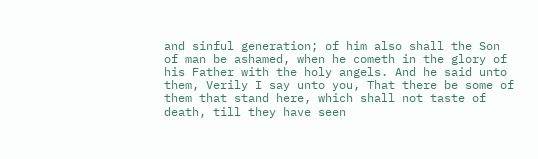and sinful generation; of him also shall the Son of man be ashamed, when he cometh in the glory of his Father with the holy angels. And he said unto them, Verily I say unto you, That there be some of them that stand here, which shall not taste of death, till they have seen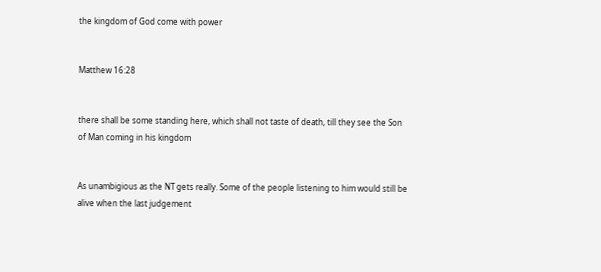the kingdom of God come with power


Matthew 16:28


there shall be some standing here, which shall not taste of death, till they see the Son of Man coming in his kingdom


As unambigious as the NT gets really. Some of the people listening to him would still be alive when the last judgement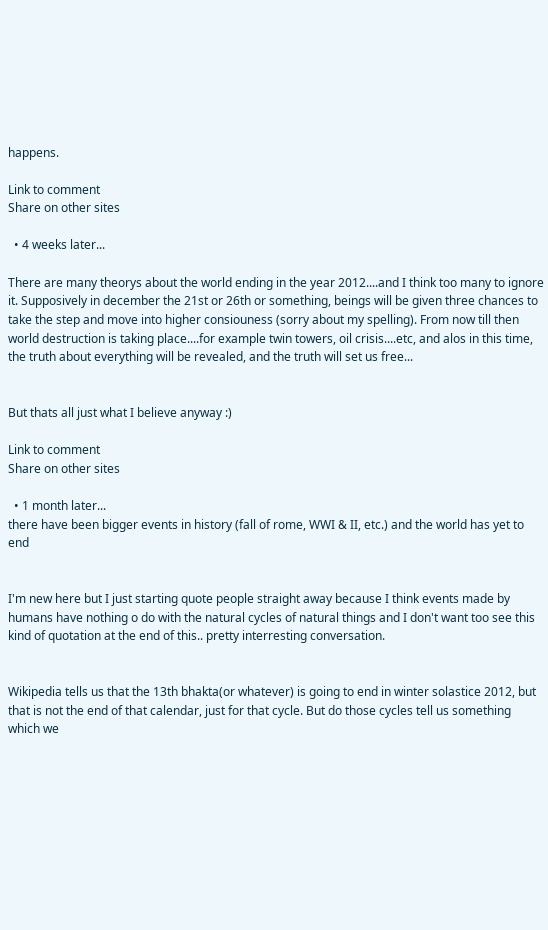happens.

Link to comment
Share on other sites

  • 4 weeks later...

There are many theorys about the world ending in the year 2012....and I think too many to ignore it. Supposively in december the 21st or 26th or something, beings will be given three chances to take the step and move into higher consiouness (sorry about my spelling). From now till then world destruction is taking place....for example twin towers, oil crisis....etc, and alos in this time, the truth about everything will be revealed, and the truth will set us free...


But thats all just what I believe anyway :)

Link to comment
Share on other sites

  • 1 month later...
there have been bigger events in history (fall of rome, WWI & II, etc.) and the world has yet to end


I'm new here but I just starting quote people straight away because I think events made by humans have nothing o do with the natural cycles of natural things and I don't want too see this kind of quotation at the end of this.. pretty interresting conversation.


Wikipedia tells us that the 13th bhakta(or whatever) is going to end in winter solastice 2012, but that is not the end of that calendar, just for that cycle. But do those cycles tell us something which we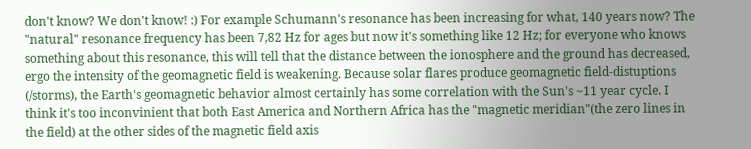don't know? We don't know! :) For example Schumann's resonance has been increasing for what, 140 years now? The "natural" resonance frequency has been 7,82 Hz for ages but now it's something like 12 Hz; for everyone who knows something about this resonance, this will tell that the distance between the ionosphere and the ground has decreased, ergo the intensity of the geomagnetic field is weakening. Because solar flares produce geomagnetic field-distuptions (/storms), the Earth's geomagnetic behavior almost certainly has some correlation with the Sun's ~11 year cycle. I think it's too inconvinient that both East America and Northern Africa has the "magnetic meridian"(the zero lines in the field) at the other sides of the magnetic field axis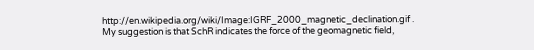http://en.wikipedia.org/wiki/Image:IGRF_2000_magnetic_declination.gif . My suggestion is that SchR indicates the force of the geomagnetic field,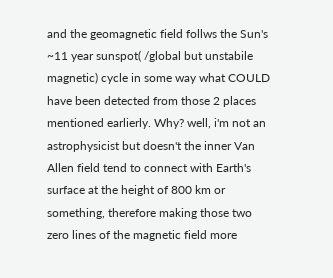and the geomagnetic field follws the Sun's ~11 year sunspot( /global but unstabile magnetic) cycle in some way what COULD have been detected from those 2 places mentioned earlierly. Why? well, i'm not an astrophysicist but doesn't the inner Van Allen field tend to connect with Earth's surface at the height of 800 km or something, therefore making those two zero lines of the magnetic field more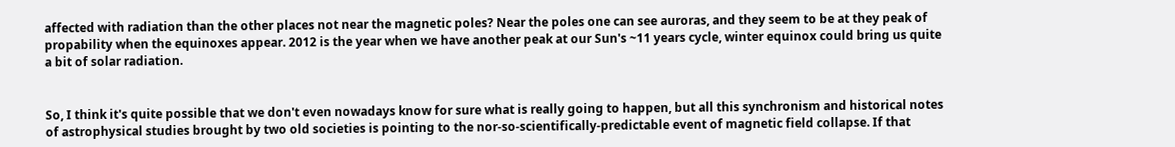affected with radiation than the other places not near the magnetic poles? Near the poles one can see auroras, and they seem to be at they peak of propability when the equinoxes appear. 2012 is the year when we have another peak at our Sun's ~11 years cycle, winter equinox could bring us quite a bit of solar radiation.


So, I think it's quite possible that we don't even nowadays know for sure what is really going to happen, but all this synchronism and historical notes of astrophysical studies brought by two old societies is pointing to the nor-so-scientifically-predictable event of magnetic field collapse. If that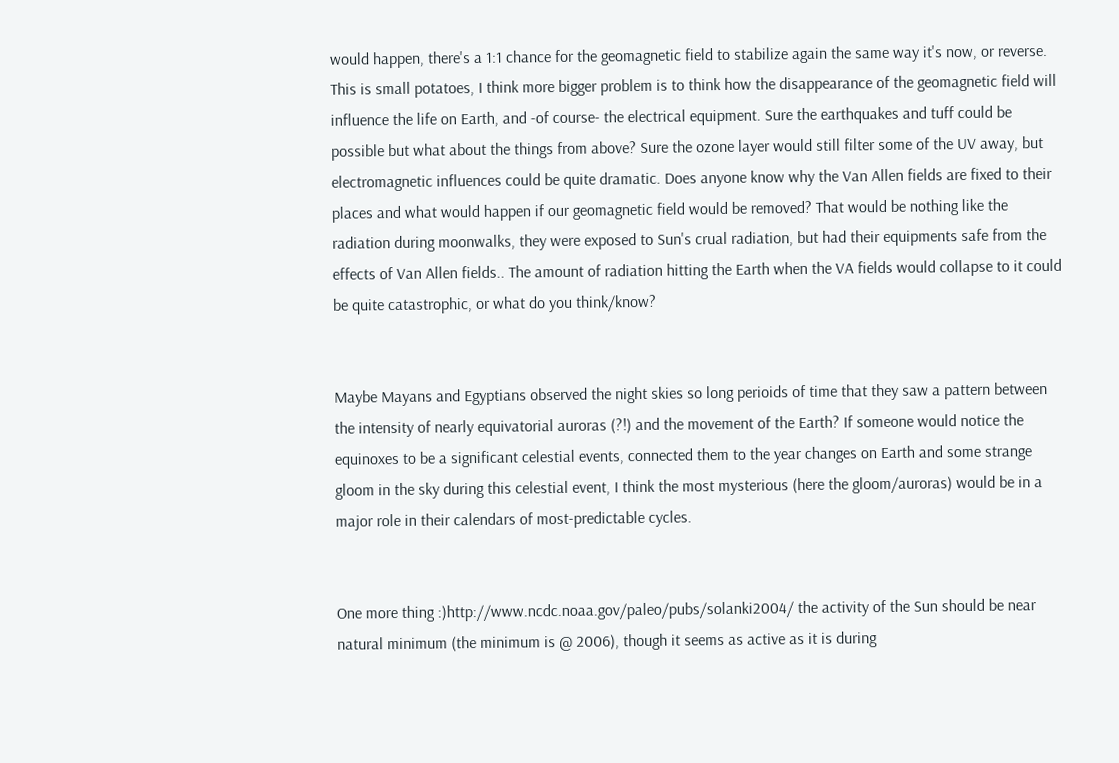would happen, there's a 1:1 chance for the geomagnetic field to stabilize again the same way it's now, or reverse. This is small potatoes, I think more bigger problem is to think how the disappearance of the geomagnetic field will influence the life on Earth, and -of course- the electrical equipment. Sure the earthquakes and tuff could be possible but what about the things from above? Sure the ozone layer would still filter some of the UV away, but electromagnetic influences could be quite dramatic. Does anyone know why the Van Allen fields are fixed to their places and what would happen if our geomagnetic field would be removed? That would be nothing like the radiation during moonwalks, they were exposed to Sun's crual radiation, but had their equipments safe from the effects of Van Allen fields.. The amount of radiation hitting the Earth when the VA fields would collapse to it could be quite catastrophic, or what do you think/know?


Maybe Mayans and Egyptians observed the night skies so long perioids of time that they saw a pattern between the intensity of nearly equivatorial auroras (?!) and the movement of the Earth? If someone would notice the equinoxes to be a significant celestial events, connected them to the year changes on Earth and some strange gloom in the sky during this celestial event, I think the most mysterious (here the gloom/auroras) would be in a major role in their calendars of most-predictable cycles.


One more thing :)http://www.ncdc.noaa.gov/paleo/pubs/solanki2004/ the activity of the Sun should be near natural minimum (the minimum is @ 2006), though it seems as active as it is during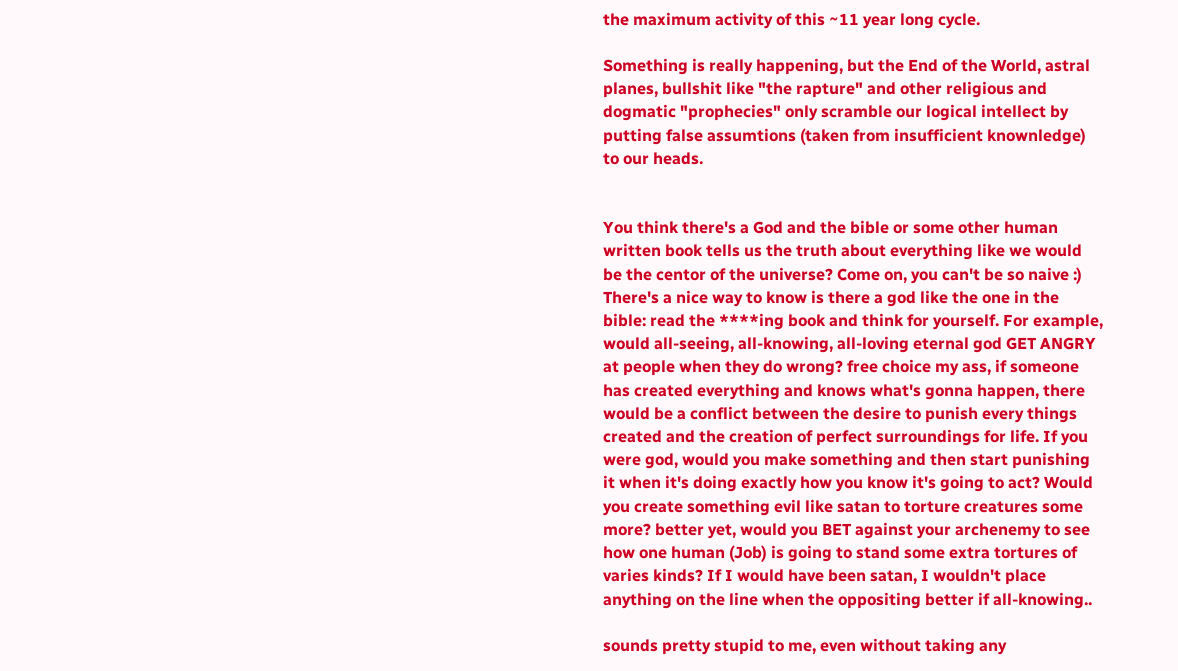the maximum activity of this ~11 year long cycle.

Something is really happening, but the End of the World, astral planes, bullshit like "the rapture" and other religious and dogmatic "prophecies" only scramble our logical intellect by putting false assumtions (taken from insufficient knownledge) to our heads.


You think there's a God and the bible or some other human written book tells us the truth about everything like we would be the centor of the universe? Come on, you can't be so naive :) There's a nice way to know is there a god like the one in the bible: read the ****ing book and think for yourself. For example, would all-seeing, all-knowing, all-loving eternal god GET ANGRY at people when they do wrong? free choice my ass, if someone has created everything and knows what's gonna happen, there would be a conflict between the desire to punish every things created and the creation of perfect surroundings for life. If you were god, would you make something and then start punishing it when it's doing exactly how you know it's going to act? Would you create something evil like satan to torture creatures some more? better yet, would you BET against your archenemy to see how one human (Job) is going to stand some extra tortures of varies kinds? If I would have been satan, I wouldn't place anything on the line when the oppositing better if all-knowing..

sounds pretty stupid to me, even without taking any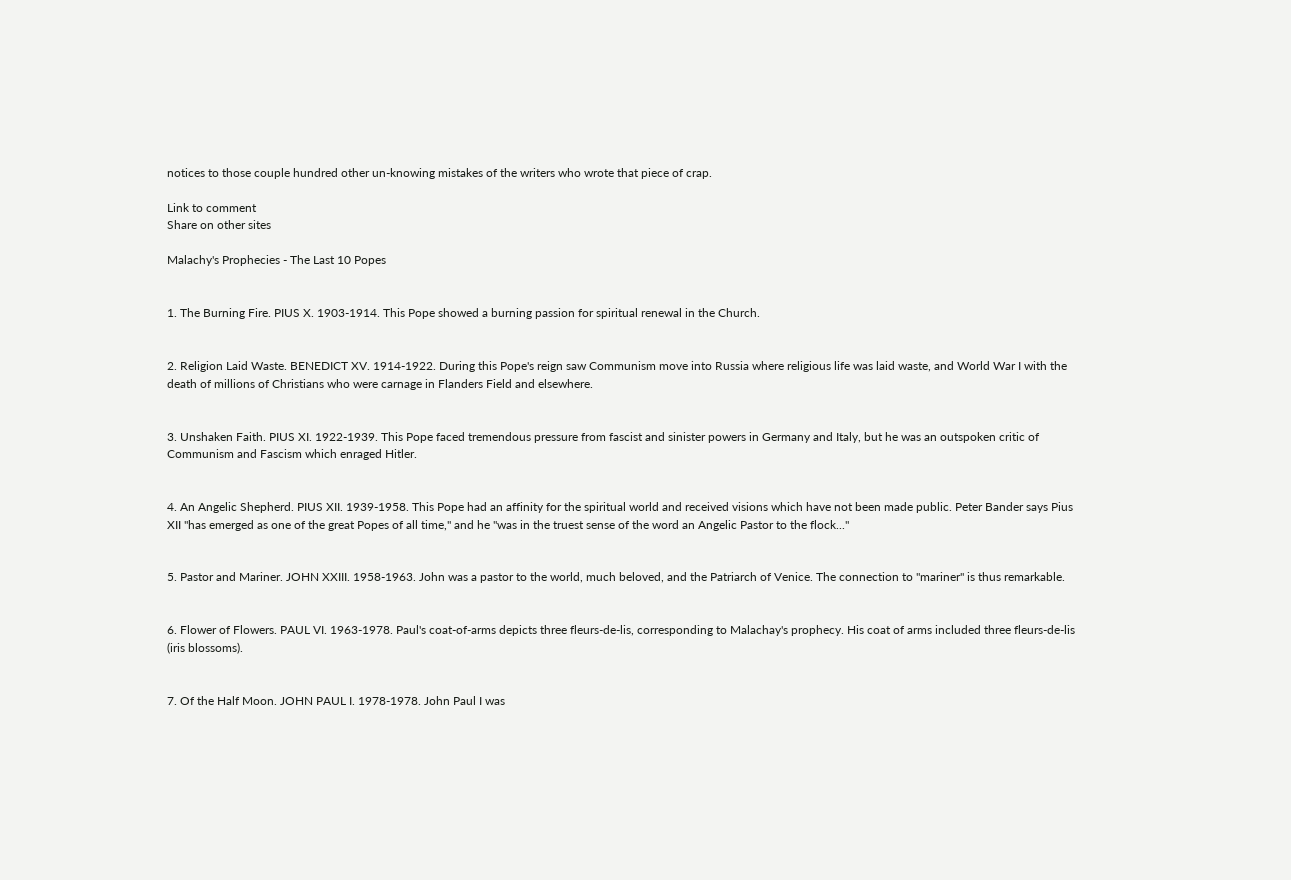notices to those couple hundred other un-knowing mistakes of the writers who wrote that piece of crap.

Link to comment
Share on other sites

Malachy's Prophecies - The Last 10 Popes


1. The Burning Fire. PIUS X. 1903-1914. This Pope showed a burning passion for spiritual renewal in the Church.


2. Religion Laid Waste. BENEDICT XV. 1914-1922. During this Pope's reign saw Communism move into Russia where religious life was laid waste, and World War I with the death of millions of Christians who were carnage in Flanders Field and elsewhere.


3. Unshaken Faith. PIUS XI. 1922-1939. This Pope faced tremendous pressure from fascist and sinister powers in Germany and Italy, but he was an outspoken critic of Communism and Fascism which enraged Hitler.


4. An Angelic Shepherd. PIUS XII. 1939-1958. This Pope had an affinity for the spiritual world and received visions which have not been made public. Peter Bander says Pius XII "has emerged as one of the great Popes of all time," and he "was in the truest sense of the word an Angelic Pastor to the flock..."


5. Pastor and Mariner. JOHN XXIII. 1958-1963. John was a pastor to the world, much beloved, and the Patriarch of Venice. The connection to "mariner" is thus remarkable.


6. Flower of Flowers. PAUL VI. 1963-1978. Paul's coat-of-arms depicts three fleurs-de-lis, corresponding to Malachay's prophecy. His coat of arms included three fleurs-de-lis (iris blossoms).


7. Of the Half Moon. JOHN PAUL I. 1978-1978. John Paul I was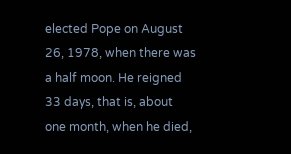elected Pope on August 26, 1978, when there was a half moon. He reigned 33 days, that is, about one month, when he died,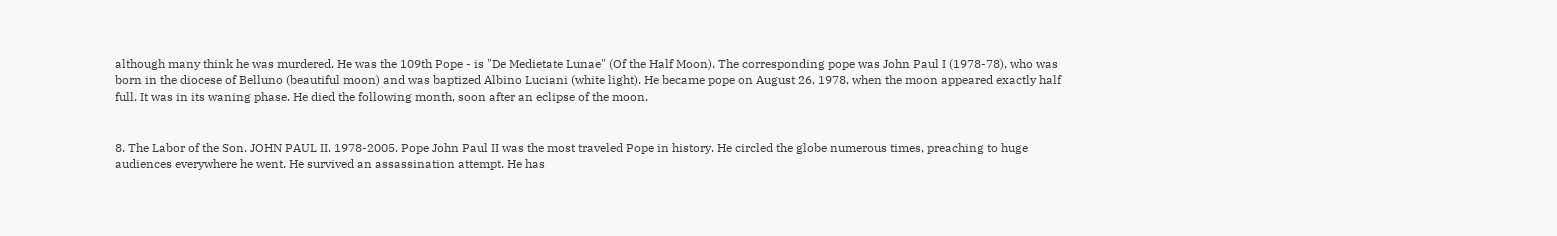although many think he was murdered. He was the 109th Pope - is "De Medietate Lunae" (Of the Half Moon). The corresponding pope was John Paul I (1978-78), who was born in the diocese of Belluno (beautiful moon) and was baptized Albino Luciani (white light). He became pope on August 26, 1978, when the moon appeared exactly half full. It was in its waning phase. He died the following month, soon after an eclipse of the moon.


8. The Labor of the Son. JOHN PAUL II. 1978-2005. Pope John Paul II was the most traveled Pope in history. He circled the globe numerous times, preaching to huge audiences everywhere he went. He survived an assassination attempt. He has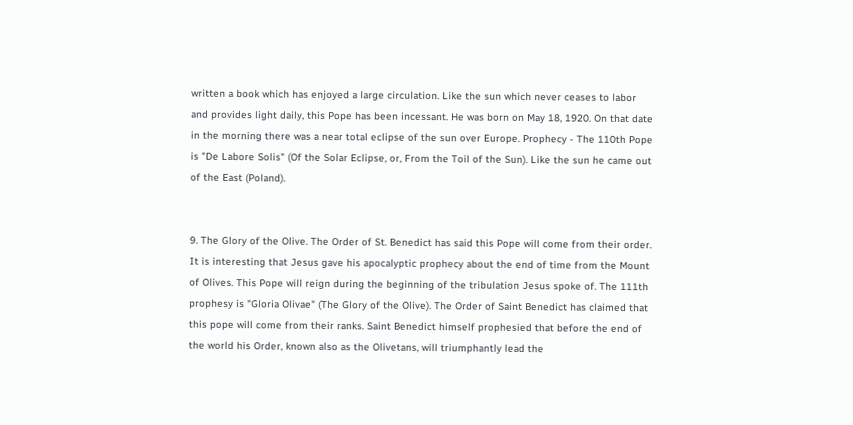written a book which has enjoyed a large circulation. Like the sun which never ceases to labor and provides light daily, this Pope has been incessant. He was born on May 18, 1920. On that date in the morning there was a near total eclipse of the sun over Europe. Prophecy - The 110th Pope is "De Labore Solis" (Of the Solar Eclipse, or, From the Toil of the Sun). Like the sun he came out of the East (Poland).


9. The Glory of the Olive. The Order of St. Benedict has said this Pope will come from their order. It is interesting that Jesus gave his apocalyptic prophecy about the end of time from the Mount of Olives. This Pope will reign during the beginning of the tribulation Jesus spoke of. The 111th prophesy is "Gloria Olivae" (The Glory of the Olive). The Order of Saint Benedict has claimed that this pope will come from their ranks. Saint Benedict himself prophesied that before the end of the world his Order, known also as the Olivetans, will triumphantly lead the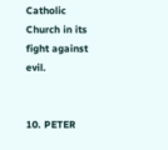Catholic Church in its fight against evil.


10. PETER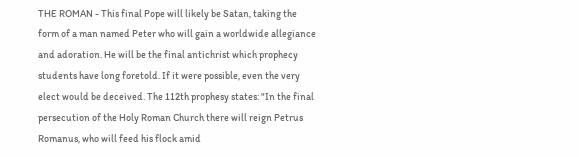THE ROMAN - This final Pope will likely be Satan, taking the form of a man named Peter who will gain a worldwide allegiance and adoration. He will be the final antichrist which prophecy students have long foretold. If it were possible, even the very elect would be deceived. The 112th prophesy states: "In the final persecution of the Holy Roman Church there will reign Petrus Romanus, who will feed his flock amid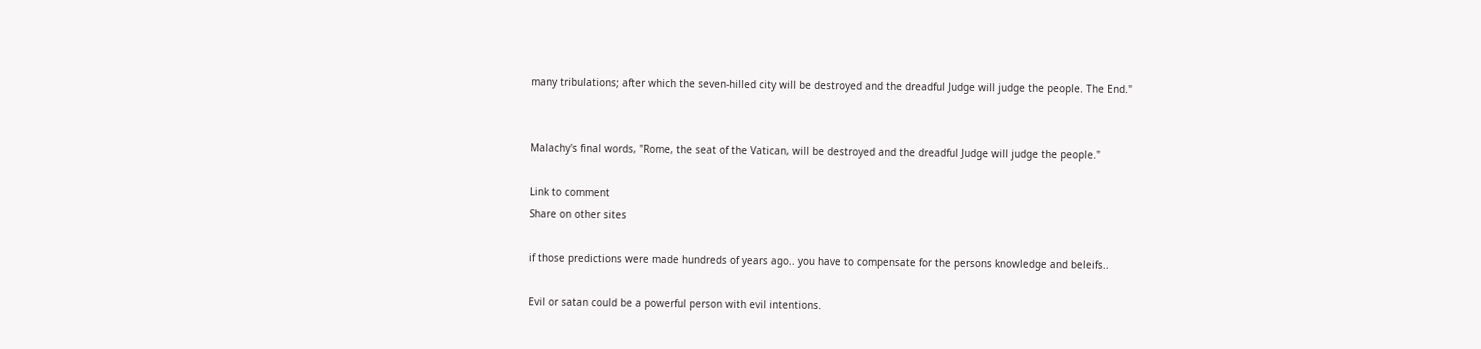many tribulations; after which the seven-hilled city will be destroyed and the dreadful Judge will judge the people. The End."


Malachy's final words, "Rome, the seat of the Vatican, will be destroyed and the dreadful Judge will judge the people."

Link to comment
Share on other sites

if those predictions were made hundreds of years ago.. you have to compensate for the persons knowledge and beleifs..

Evil or satan could be a powerful person with evil intentions.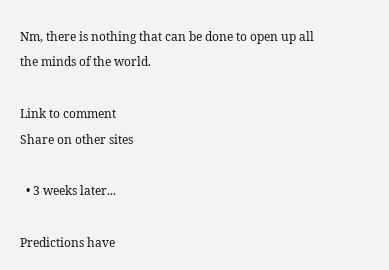Nm, there is nothing that can be done to open up all the minds of the world.

Link to comment
Share on other sites

  • 3 weeks later...

Predictions have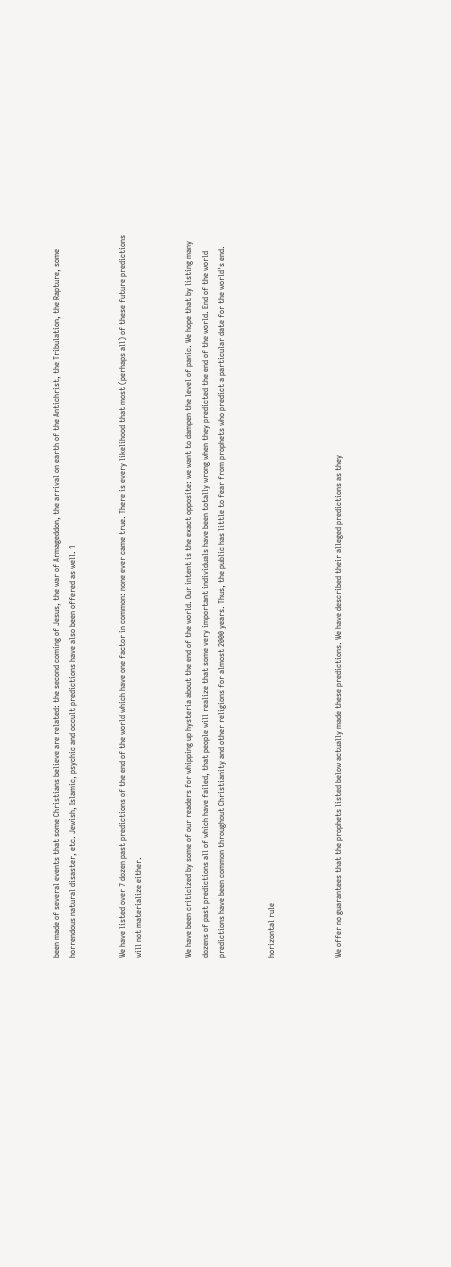been made of several events that some Christians believe are related: the second coming of Jesus, the war of Armageddon, the arrival on earth of the Antichrist, the Tribulation, the Rapture, some horrendous natural disaster, etc. Jewish, Islamic, psychic and occult predictions have also been offered as well. 1


We have listed over 7 dozen past predictions of the end of the world which have one factor in common: none ever came true. There is every likelihood that most (perhaps all) of these future predictions will not materialize either.


We have been criticized by some of our readers for whipping up hysteria about the end of the world. Our intent is the exact opposite: we want to dampen the level of panic. We hope that by listing many dozens of past predictions all of which have failed, that people will realize that some very important individuals have been totally wrong when they predicted the end of the world. End of the world predictions have been common throughout Christianity and other religions for almost 2000 years. Thus, the public has little to fear from prophets who predict a particular date for the world's end.


horizontal rule



We offer no guarantees that the prophets listed below actually made these predictions. We have described their alleged predictions as they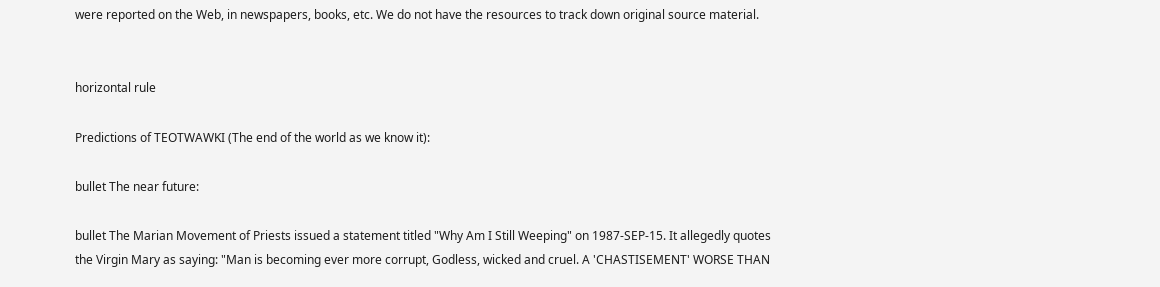were reported on the Web, in newspapers, books, etc. We do not have the resources to track down original source material.


horizontal rule

Predictions of TEOTWAWKI (The end of the world as we know it):

bullet The near future:

bullet The Marian Movement of Priests issued a statement titled "Why Am I Still Weeping" on 1987-SEP-15. It allegedly quotes the Virgin Mary as saying: "Man is becoming ever more corrupt, Godless, wicked and cruel. A 'CHASTISEMENT' WORSE THAN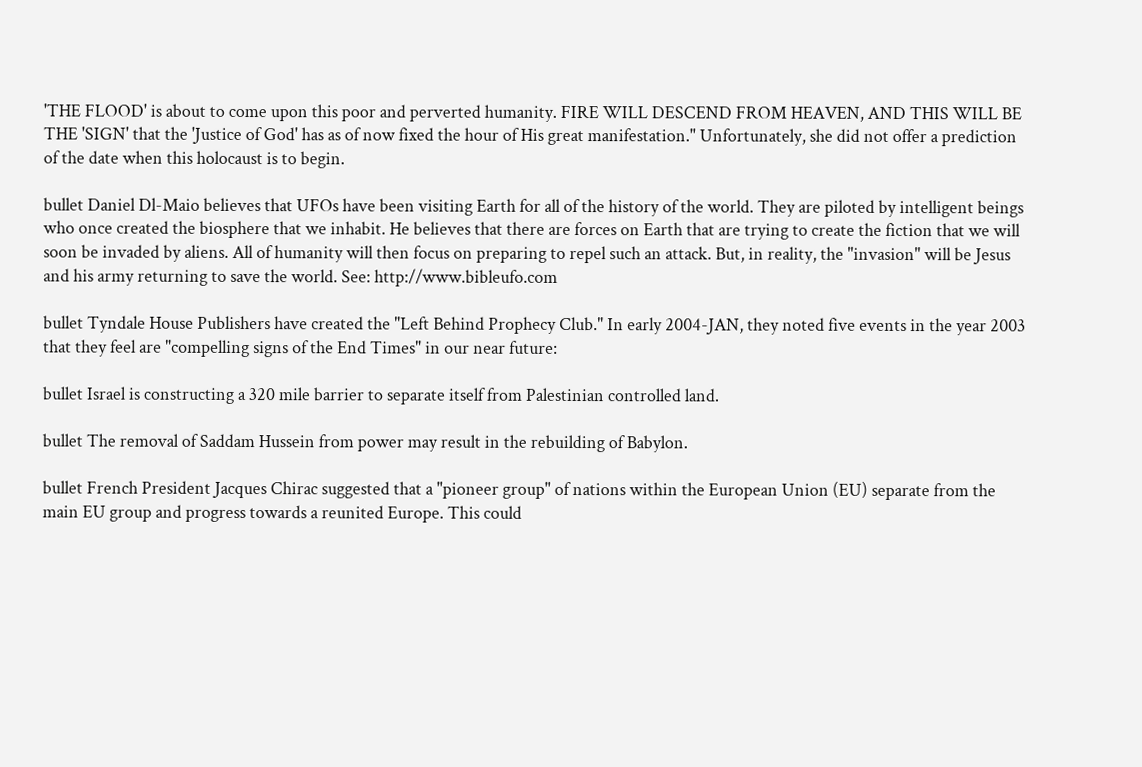'THE FLOOD' is about to come upon this poor and perverted humanity. FIRE WILL DESCEND FROM HEAVEN, AND THIS WILL BE THE 'SIGN' that the 'Justice of God' has as of now fixed the hour of His great manifestation." Unfortunately, she did not offer a prediction of the date when this holocaust is to begin.

bullet Daniel Dl-Maio believes that UFOs have been visiting Earth for all of the history of the world. They are piloted by intelligent beings who once created the biosphere that we inhabit. He believes that there are forces on Earth that are trying to create the fiction that we will soon be invaded by aliens. All of humanity will then focus on preparing to repel such an attack. But, in reality, the "invasion" will be Jesus and his army returning to save the world. See: http://www.bibleufo.com

bullet Tyndale House Publishers have created the "Left Behind Prophecy Club." In early 2004-JAN, they noted five events in the year 2003 that they feel are "compelling signs of the End Times" in our near future:

bullet Israel is constructing a 320 mile barrier to separate itself from Palestinian controlled land.

bullet The removal of Saddam Hussein from power may result in the rebuilding of Babylon.

bullet French President Jacques Chirac suggested that a "pioneer group" of nations within the European Union (EU) separate from the main EU group and progress towards a reunited Europe. This could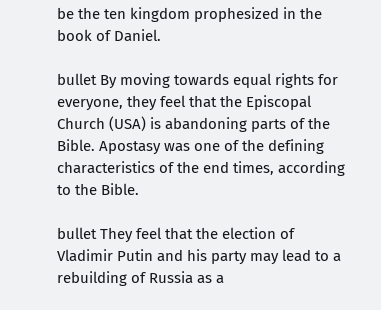be the ten kingdom prophesized in the book of Daniel.

bullet By moving towards equal rights for everyone, they feel that the Episcopal Church (USA) is abandoning parts of the Bible. Apostasy was one of the defining characteristics of the end times, according to the Bible.

bullet They feel that the election of Vladimir Putin and his party may lead to a rebuilding of Russia as a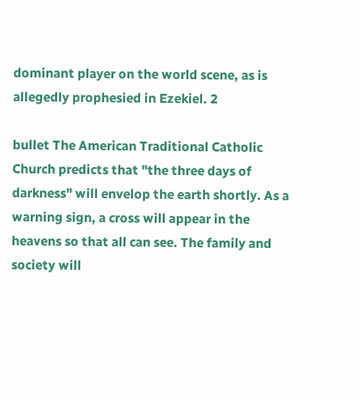dominant player on the world scene, as is allegedly prophesied in Ezekiel. 2

bullet The American Traditional Catholic Church predicts that "the three days of darkness" will envelop the earth shortly. As a warning sign, a cross will appear in the heavens so that all can see. The family and society will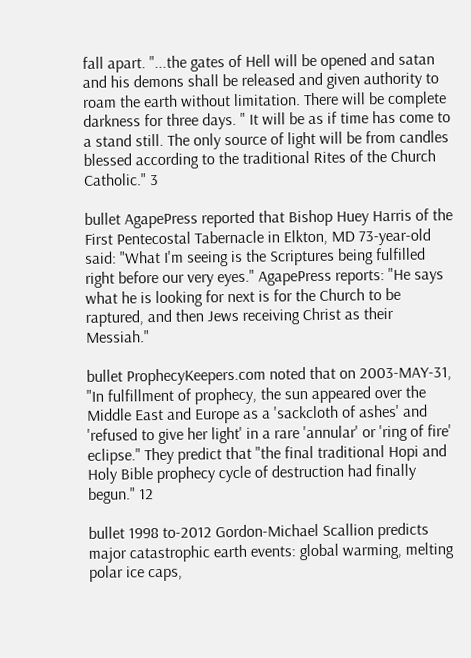fall apart. "...the gates of Hell will be opened and satan and his demons shall be released and given authority to roam the earth without limitation. There will be complete darkness for three days. " It will be as if time has come to a stand still. The only source of light will be from candles blessed according to the traditional Rites of the Church Catholic." 3

bullet AgapePress reported that Bishop Huey Harris of the First Pentecostal Tabernacle in Elkton, MD 73-year-old said: "What I'm seeing is the Scriptures being fulfilled right before our very eyes." AgapePress reports: "He says what he is looking for next is for the Church to be raptured, and then Jews receiving Christ as their Messiah."

bullet ProphecyKeepers.com noted that on 2003-MAY-31, "In fulfillment of prophecy, the sun appeared over the Middle East and Europe as a 'sackcloth of ashes' and 'refused to give her light' in a rare 'annular' or 'ring of fire' eclipse." They predict that "the final traditional Hopi and Holy Bible prophecy cycle of destruction had finally begun." 12

bullet 1998 to-2012 Gordon-Michael Scallion predicts major catastrophic earth events: global warming, melting polar ice caps,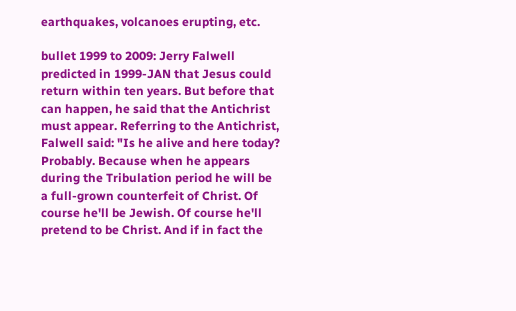earthquakes, volcanoes erupting, etc.

bullet 1999 to 2009: Jerry Falwell predicted in 1999-JAN that Jesus could return within ten years. But before that can happen, he said that the Antichrist must appear. Referring to the Antichrist, Falwell said: "Is he alive and here today? Probably. Because when he appears during the Tribulation period he will be a full-grown counterfeit of Christ. Of course he'll be Jewish. Of course he'll pretend to be Christ. And if in fact the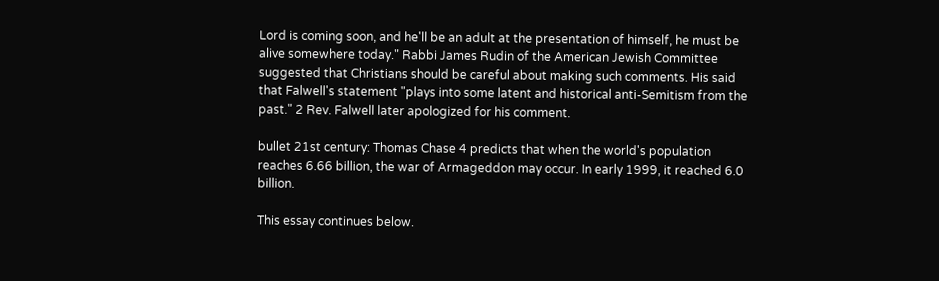Lord is coming soon, and he'll be an adult at the presentation of himself, he must be alive somewhere today." Rabbi James Rudin of the American Jewish Committee suggested that Christians should be careful about making such comments. His said that Falwell's statement "plays into some latent and historical anti-Semitism from the past." 2 Rev. Falwell later apologized for his comment.

bullet 21st century: Thomas Chase 4 predicts that when the world's population reaches 6.66 billion, the war of Armageddon may occur. In early 1999, it reached 6.0 billion.

This essay continues below.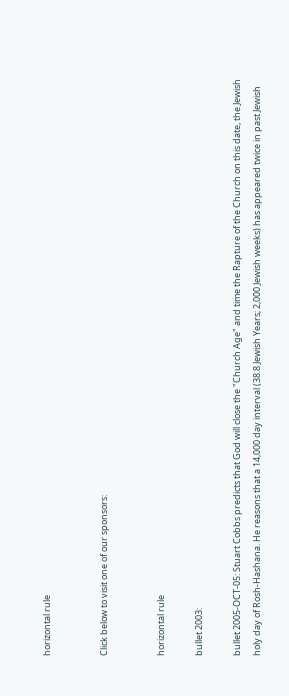horizontal rule


Click below to visit one of our sponsors:


horizontal rule

bullet 2003:

bullet 2005-OCT-05: Stuart Cobbs predicts that God will close the "Church Age" and time the Rapture of the Church on this date, the Jewish holy day of Rosh-Hashana. He reasons that a 14,000 day interval (38.8 Jewish Years; 2,000 Jewish weeks) has appeared twice in past Jewish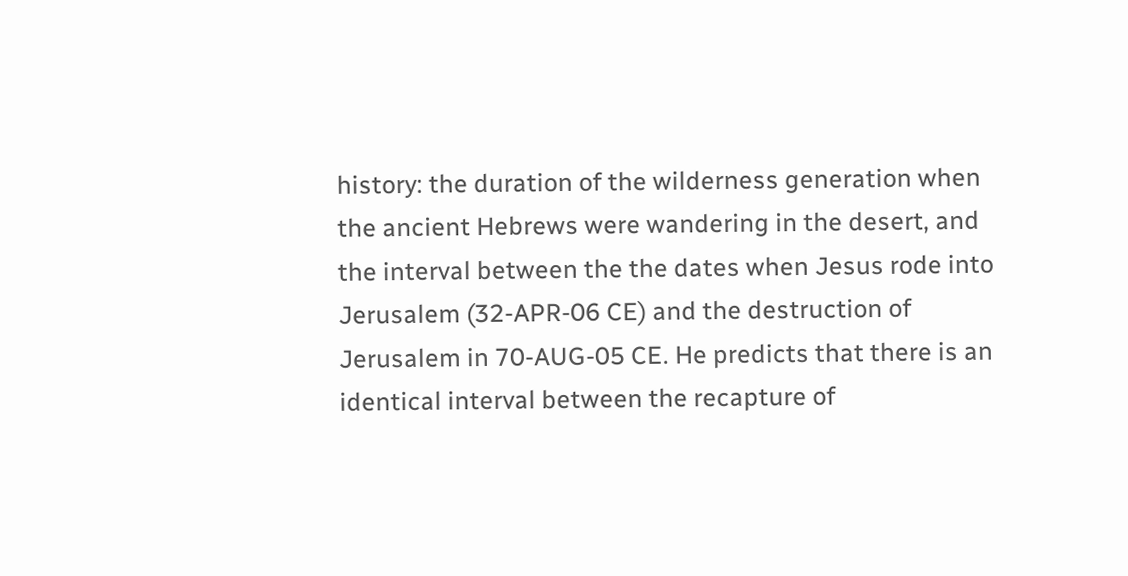history: the duration of the wilderness generation when the ancient Hebrews were wandering in the desert, and the interval between the the dates when Jesus rode into Jerusalem (32-APR-06 CE) and the destruction of Jerusalem in 70-AUG-05 CE. He predicts that there is an identical interval between the recapture of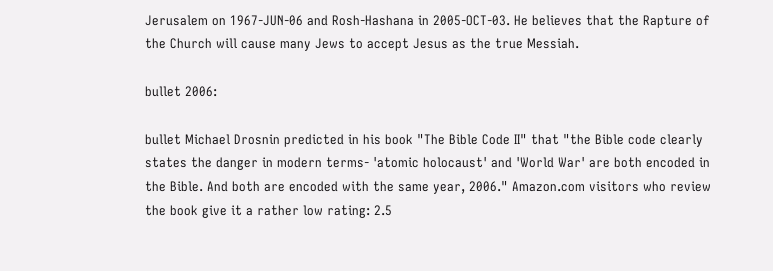Jerusalem on 1967-JUN-06 and Rosh-Hashana in 2005-OCT-03. He believes that the Rapture of the Church will cause many Jews to accept Jesus as the true Messiah.

bullet 2006:

bullet Michael Drosnin predicted in his book "The Bible Code II" that "the Bible code clearly states the danger in modern terms- 'atomic holocaust' and 'World War' are both encoded in the Bible. And both are encoded with the same year, 2006." Amazon.com visitors who review the book give it a rather low rating: 2.5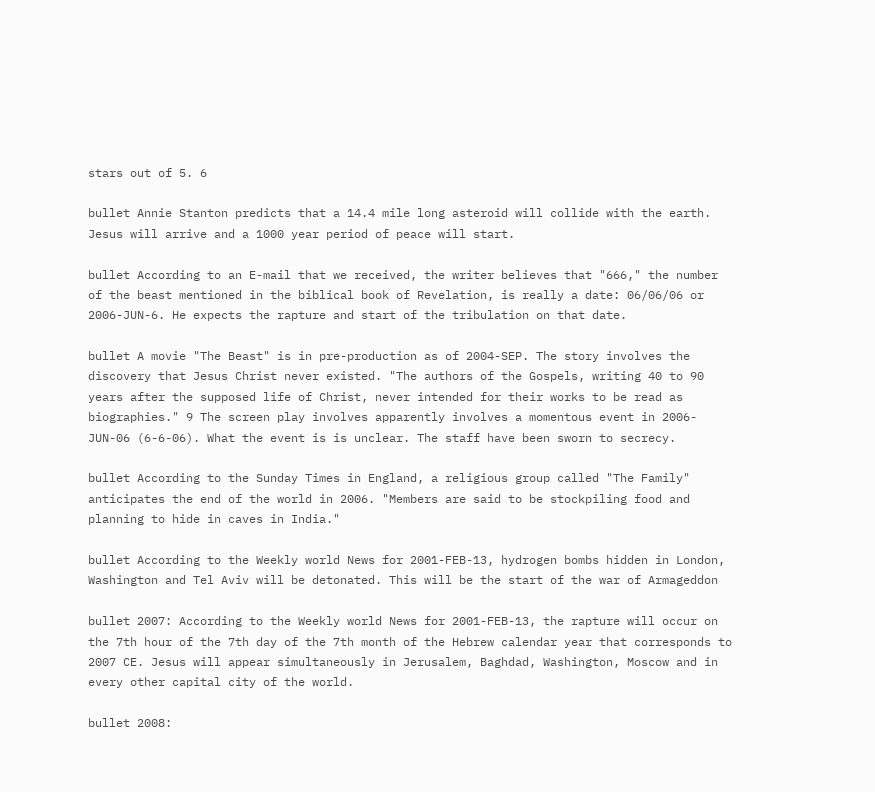stars out of 5. 6

bullet Annie Stanton predicts that a 14.4 mile long asteroid will collide with the earth. Jesus will arrive and a 1000 year period of peace will start.

bullet According to an E-mail that we received, the writer believes that "666," the number of the beast mentioned in the biblical book of Revelation, is really a date: 06/06/06 or 2006-JUN-6. He expects the rapture and start of the tribulation on that date.

bullet A movie "The Beast" is in pre-production as of 2004-SEP. The story involves the discovery that Jesus Christ never existed. "The authors of the Gospels, writing 40 to 90 years after the supposed life of Christ, never intended for their works to be read as biographies." 9 The screen play involves apparently involves a momentous event in 2006-JUN-06 (6-6-06). What the event is is unclear. The staff have been sworn to secrecy.

bullet According to the Sunday Times in England, a religious group called "The Family" anticipates the end of the world in 2006. "Members are said to be stockpiling food and planning to hide in caves in India."

bullet According to the Weekly world News for 2001-FEB-13, hydrogen bombs hidden in London, Washington and Tel Aviv will be detonated. This will be the start of the war of Armageddon

bullet 2007: According to the Weekly world News for 2001-FEB-13, the rapture will occur on the 7th hour of the 7th day of the 7th month of the Hebrew calendar year that corresponds to 2007 CE. Jesus will appear simultaneously in Jerusalem, Baghdad, Washington, Moscow and in every other capital city of the world.

bullet 2008: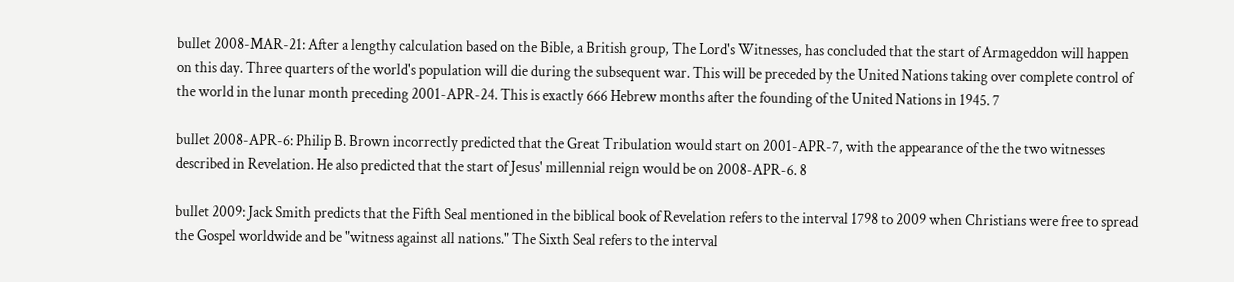bullet 2008-MAR-21: After a lengthy calculation based on the Bible, a British group, The Lord's Witnesses, has concluded that the start of Armageddon will happen on this day. Three quarters of the world's population will die during the subsequent war. This will be preceded by the United Nations taking over complete control of the world in the lunar month preceding 2001-APR-24. This is exactly 666 Hebrew months after the founding of the United Nations in 1945. 7

bullet 2008-APR-6: Philip B. Brown incorrectly predicted that the Great Tribulation would start on 2001-APR-7, with the appearance of the the two witnesses described in Revelation. He also predicted that the start of Jesus' millennial reign would be on 2008-APR-6. 8

bullet 2009: Jack Smith predicts that the Fifth Seal mentioned in the biblical book of Revelation refers to the interval 1798 to 2009 when Christians were free to spread the Gospel worldwide and be "witness against all nations." The Sixth Seal refers to the interval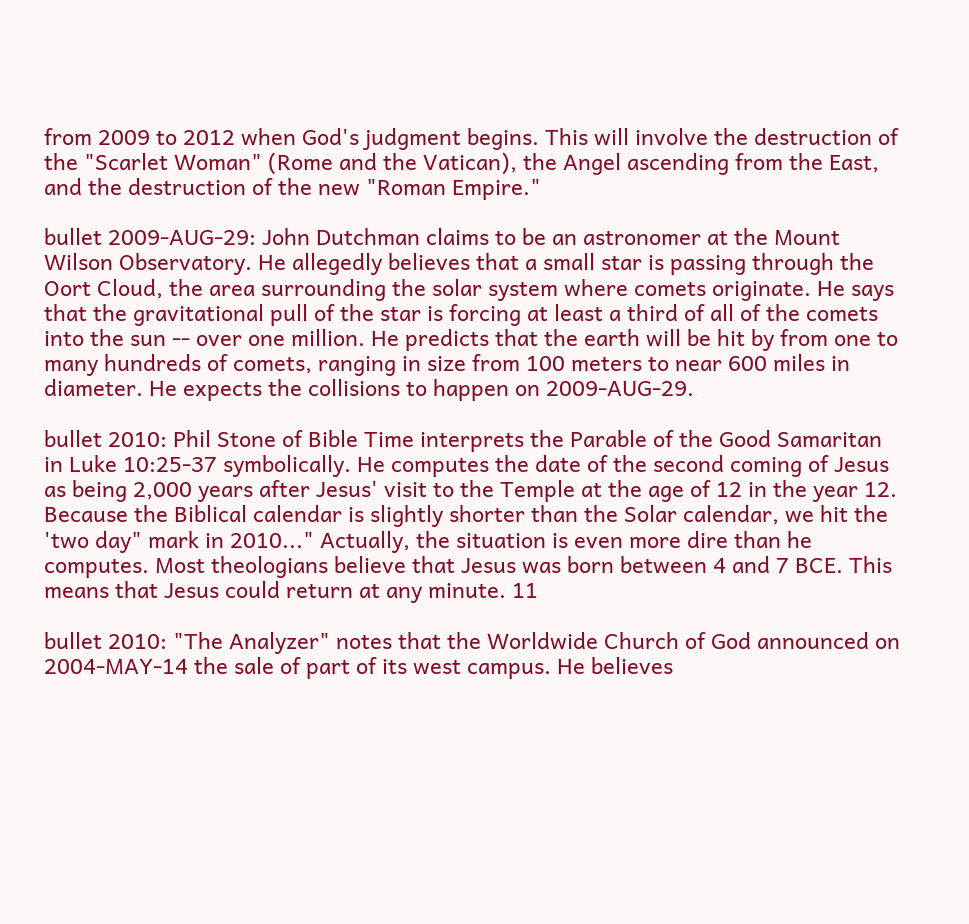from 2009 to 2012 when God's judgment begins. This will involve the destruction of the "Scarlet Woman" (Rome and the Vatican), the Angel ascending from the East, and the destruction of the new "Roman Empire."

bullet 2009-AUG-29: John Dutchman claims to be an astronomer at the Mount Wilson Observatory. He allegedly believes that a small star is passing through the Oort Cloud, the area surrounding the solar system where comets originate. He says that the gravitational pull of the star is forcing at least a third of all of the comets into the sun -- over one million. He predicts that the earth will be hit by from one to many hundreds of comets, ranging in size from 100 meters to near 600 miles in diameter. He expects the collisions to happen on 2009-AUG-29.

bullet 2010: Phil Stone of Bible Time interprets the Parable of the Good Samaritan in Luke 10:25-37 symbolically. He computes the date of the second coming of Jesus as being 2,000 years after Jesus' visit to the Temple at the age of 12 in the year 12. Because the Biblical calendar is slightly shorter than the Solar calendar, we hit the 'two day" mark in 2010..." Actually, the situation is even more dire than he computes. Most theologians believe that Jesus was born between 4 and 7 BCE. This means that Jesus could return at any minute. 11

bullet 2010: "The Analyzer" notes that the Worldwide Church of God announced on 2004-MAY-14 the sale of part of its west campus. He believes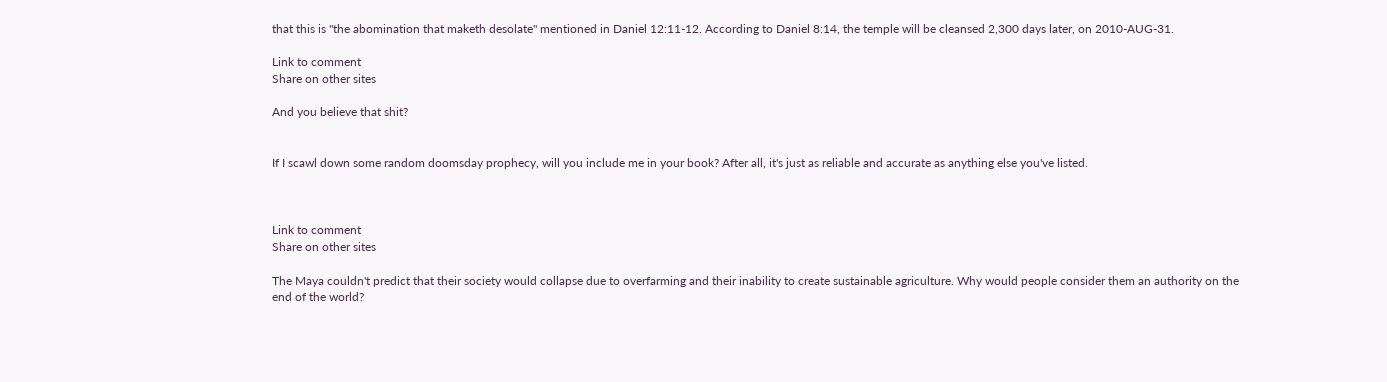that this is "the abomination that maketh desolate" mentioned in Daniel 12:11-12. According to Daniel 8:14, the temple will be cleansed 2,300 days later, on 2010-AUG-31.

Link to comment
Share on other sites

And you believe that shit?


If I scawl down some random doomsday prophecy, will you include me in your book? After all, it's just as reliable and accurate as anything else you've listed.



Link to comment
Share on other sites

The Maya couldn't predict that their society would collapse due to overfarming and their inability to create sustainable agriculture. Why would people consider them an authority on the end of the world?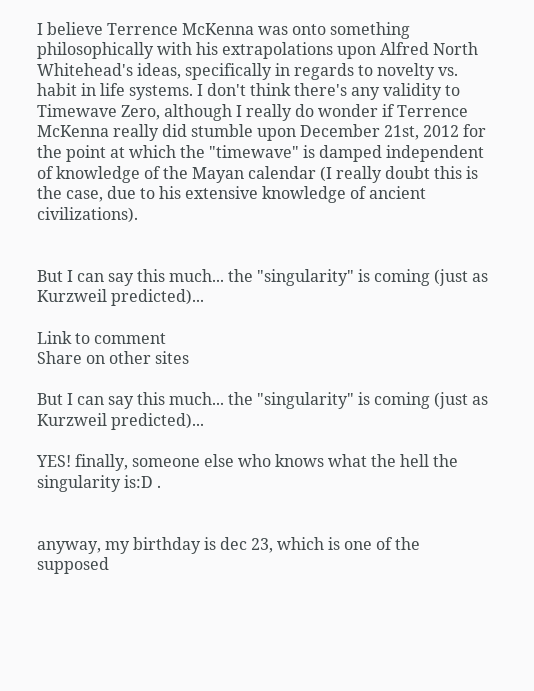I believe Terrence McKenna was onto something philosophically with his extrapolations upon Alfred North Whitehead's ideas, specifically in regards to novelty vs. habit in life systems. I don't think there's any validity to Timewave Zero, although I really do wonder if Terrence McKenna really did stumble upon December 21st, 2012 for the point at which the "timewave" is damped independent of knowledge of the Mayan calendar (I really doubt this is the case, due to his extensive knowledge of ancient civilizations).


But I can say this much... the "singularity" is coming (just as Kurzweil predicted)...

Link to comment
Share on other sites

But I can say this much... the "singularity" is coming (just as Kurzweil predicted)...

YES! finally, someone else who knows what the hell the singularity is:D .


anyway, my birthday is dec 23, which is one of the supposed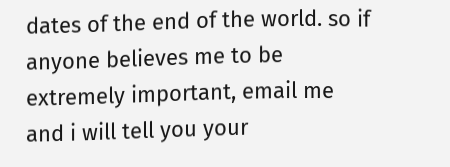dates of the end of the world. so if anyone believes me to be extremely important, email me and i will tell you your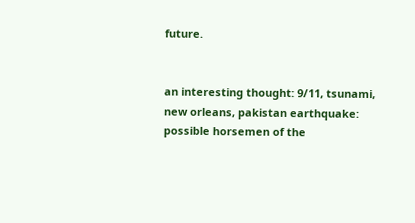future.


an interesting thought: 9/11, tsunami, new orleans, pakistan earthquake: possible horsemen of the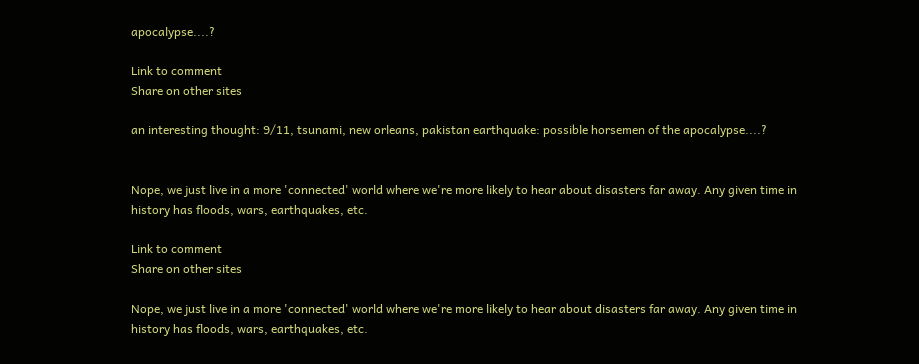apocalypse....?

Link to comment
Share on other sites

an interesting thought: 9/11, tsunami, new orleans, pakistan earthquake: possible horsemen of the apocalypse....?


Nope, we just live in a more 'connected' world where we're more likely to hear about disasters far away. Any given time in history has floods, wars, earthquakes, etc.

Link to comment
Share on other sites

Nope, we just live in a more 'connected' world where we're more likely to hear about disasters far away. Any given time in history has floods, wars, earthquakes, etc.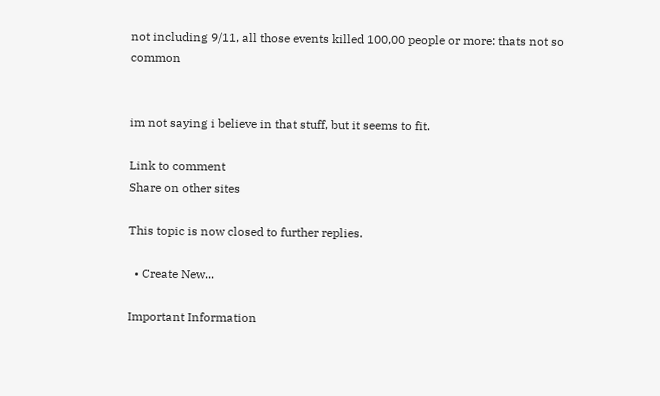not including 9/11, all those events killed 100,00 people or more: thats not so common


im not saying i believe in that stuff, but it seems to fit.

Link to comment
Share on other sites

This topic is now closed to further replies.

  • Create New...

Important Information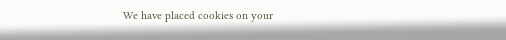We have placed cookies on your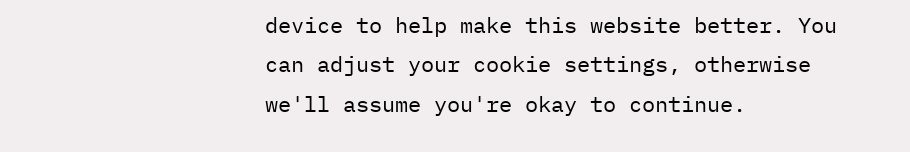device to help make this website better. You can adjust your cookie settings, otherwise we'll assume you're okay to continue.